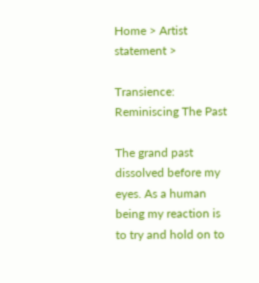Home > Artist statement >

Transience: Reminiscing The Past

The grand past dissolved before my eyes. As a human being my reaction is to try and hold on to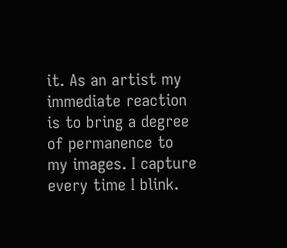it. As an artist my immediate reaction is to bring a degree of permanence to my images. I capture every time I blink.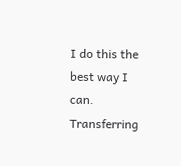I do this the best way I can. Transferring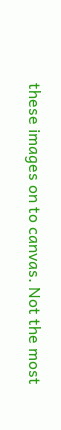these images on to canvas. Not the most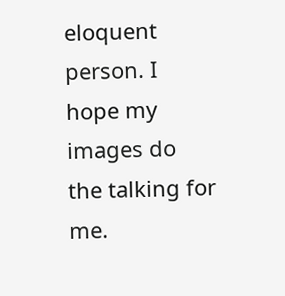eloquent person. I hope my images do the talking for me.